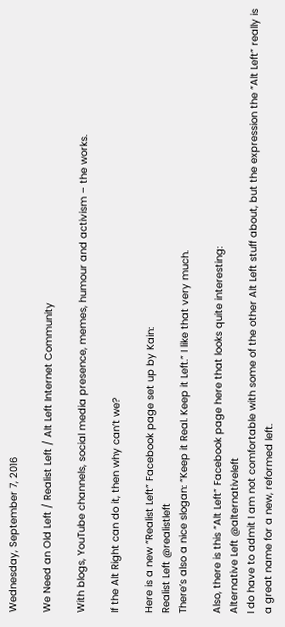Wednesday, September 7, 2016

We Need an Old Left / Realist Left / Alt Left Internet Community

With blogs, YouTube channels, social media presence, memes, humour and activism – the works.

If the Alt Right can do it, then why can’t we?

Here is a new “Realist Left” Facebook page set up by Kain:
Realist Left @realistleft
There’s also a nice slogan: “Keep it Real. Keep it Left.” I like that very much.

Also, there is this “Alt Left” Facebook page here that looks quite interesting:
Alternative Left @alternativeleft
I do have to admit I am not comfortable with some of the other Alt Left stuff about, but the expression the “Alt Left” really is a great name for a new, reformed left.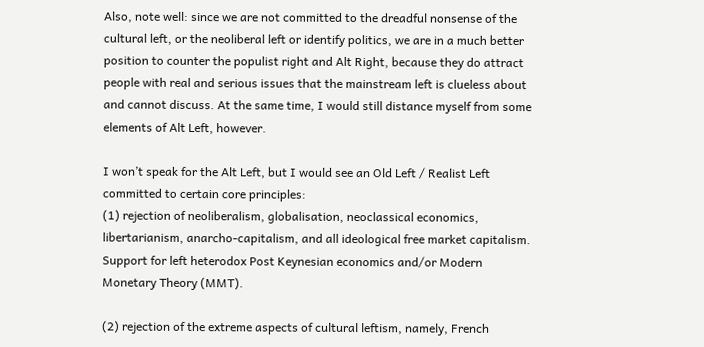Also, note well: since we are not committed to the dreadful nonsense of the cultural left, or the neoliberal left or identify politics, we are in a much better position to counter the populist right and Alt Right, because they do attract people with real and serious issues that the mainstream left is clueless about and cannot discuss. At the same time, I would still distance myself from some elements of Alt Left, however.

I won’t speak for the Alt Left, but I would see an Old Left / Realist Left committed to certain core principles:
(1) rejection of neoliberalism, globalisation, neoclassical economics, libertarianism, anarcho-capitalism, and all ideological free market capitalism. Support for left heterodox Post Keynesian economics and/or Modern Monetary Theory (MMT).

(2) rejection of the extreme aspects of cultural leftism, namely, French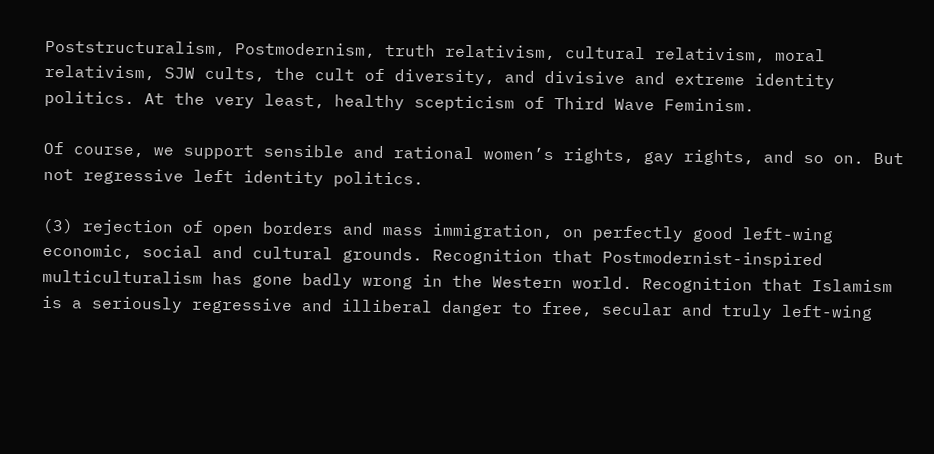Poststructuralism, Postmodernism, truth relativism, cultural relativism, moral relativism, SJW cults, the cult of diversity, and divisive and extreme identity politics. At the very least, healthy scepticism of Third Wave Feminism.

Of course, we support sensible and rational women’s rights, gay rights, and so on. But not regressive left identity politics.

(3) rejection of open borders and mass immigration, on perfectly good left-wing economic, social and cultural grounds. Recognition that Postmodernist-inspired multiculturalism has gone badly wrong in the Western world. Recognition that Islamism is a seriously regressive and illiberal danger to free, secular and truly left-wing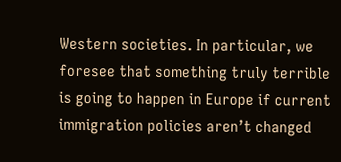Western societies. In particular, we foresee that something truly terrible is going to happen in Europe if current immigration policies aren’t changed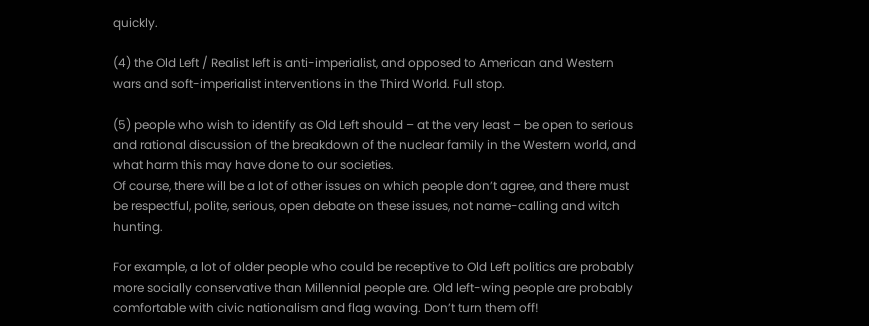quickly.

(4) the Old Left / Realist left is anti-imperialist, and opposed to American and Western wars and soft-imperialist interventions in the Third World. Full stop.

(5) people who wish to identify as Old Left should – at the very least – be open to serious and rational discussion of the breakdown of the nuclear family in the Western world, and what harm this may have done to our societies.
Of course, there will be a lot of other issues on which people don’t agree, and there must be respectful, polite, serious, open debate on these issues, not name-calling and witch hunting.

For example, a lot of older people who could be receptive to Old Left politics are probably more socially conservative than Millennial people are. Old left-wing people are probably comfortable with civic nationalism and flag waving. Don’t turn them off!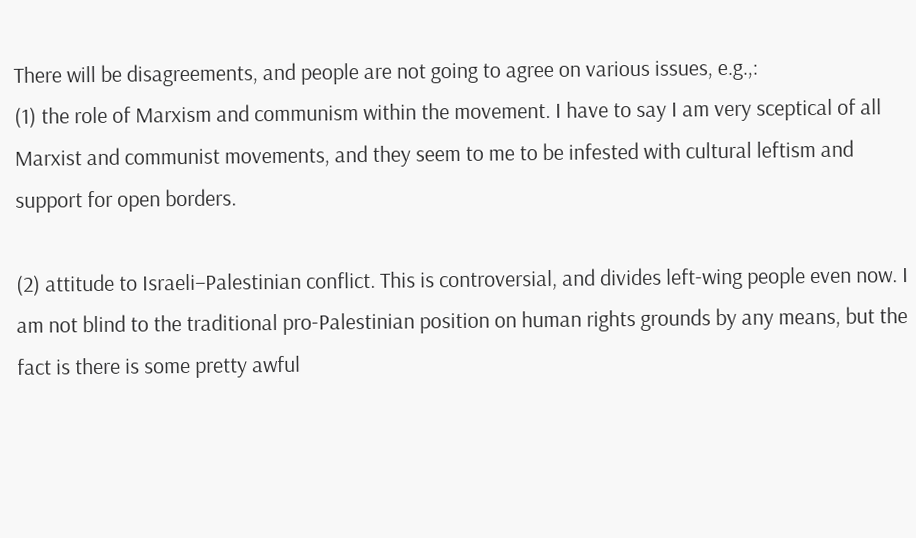There will be disagreements, and people are not going to agree on various issues, e.g.,:
(1) the role of Marxism and communism within the movement. I have to say I am very sceptical of all Marxist and communist movements, and they seem to me to be infested with cultural leftism and support for open borders.

(2) attitude to Israeli–Palestinian conflict. This is controversial, and divides left-wing people even now. I am not blind to the traditional pro-Palestinian position on human rights grounds by any means, but the fact is there is some pretty awful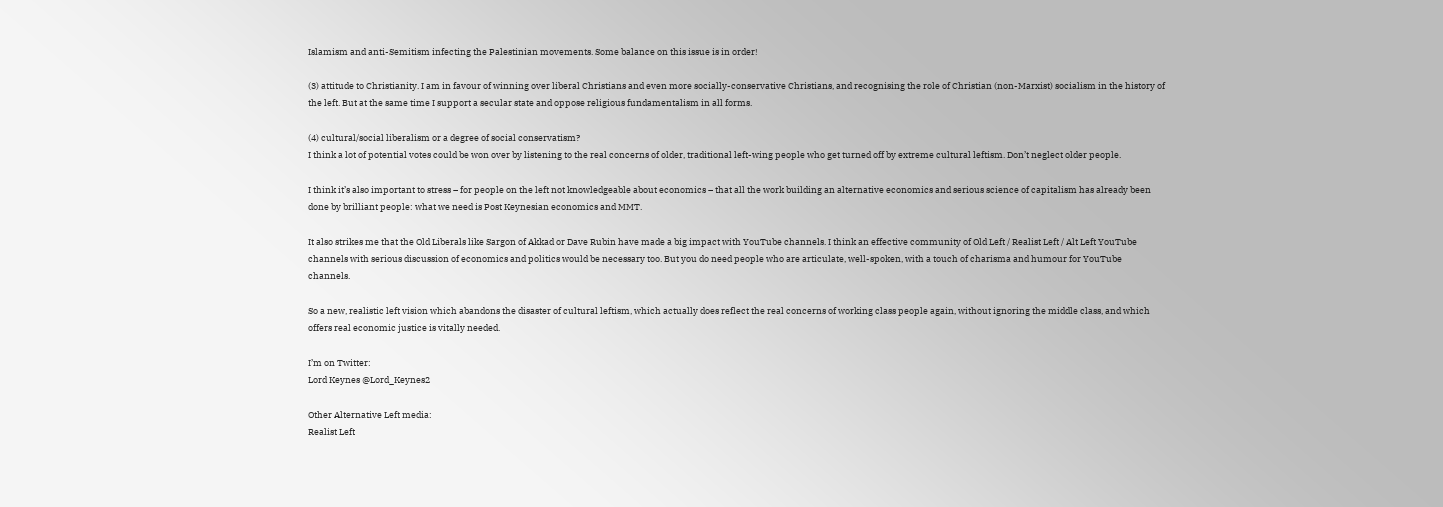Islamism and anti-Semitism infecting the Palestinian movements. Some balance on this issue is in order!

(3) attitude to Christianity. I am in favour of winning over liberal Christians and even more socially-conservative Christians, and recognising the role of Christian (non-Marxist) socialism in the history of the left. But at the same time I support a secular state and oppose religious fundamentalism in all forms.

(4) cultural/social liberalism or a degree of social conservatism?
I think a lot of potential votes could be won over by listening to the real concerns of older, traditional left-wing people who get turned off by extreme cultural leftism. Don’t neglect older people.

I think it’s also important to stress – for people on the left not knowledgeable about economics – that all the work building an alternative economics and serious science of capitalism has already been done by brilliant people: what we need is Post Keynesian economics and MMT.

It also strikes me that the Old Liberals like Sargon of Akkad or Dave Rubin have made a big impact with YouTube channels. I think an effective community of Old Left / Realist Left / Alt Left YouTube channels with serious discussion of economics and politics would be necessary too. But you do need people who are articulate, well-spoken, with a touch of charisma and humour for YouTube channels.

So a new, realistic left vision which abandons the disaster of cultural leftism, which actually does reflect the real concerns of working class people again, without ignoring the middle class, and which offers real economic justice is vitally needed.

I’m on Twitter:
Lord Keynes @Lord_Keynes2

Other Alternative Left media:
Realist Left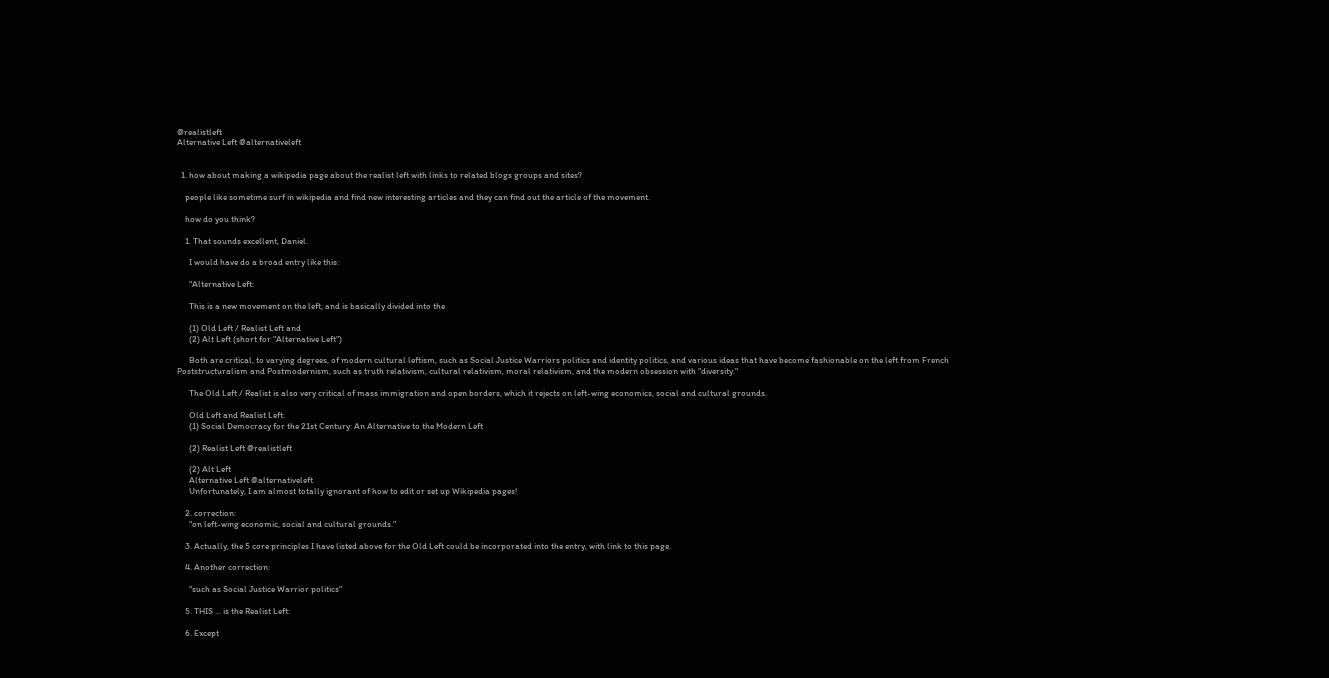@realistleft
Alternative Left @alternativeleft


  1. how about making a wikipedia page about the realist left with links to related blogs groups and sites?

    people like sometime surf in wikipedia and find new interesting articles and they can find out the article of the movement.

    how do you think?

    1. That sounds excellent, Daniel.

      I would have do a broad entry like this:

      "Alternative Left:

      This is a new movement on the left, and is basically divided into the

      (1) Old Left / Realist Left and
      (2) Alt Left (short for "Alternative Left")

      Both are critical, to varying degrees, of modern cultural leftism, such as Social Justice Warriors politics and identity politics, and various ideas that have become fashionable on the left from French Poststructuralism and Postmodernism, such as truth relativism, cultural relativism, moral relativism, and the modern obsession with "diversity."

      The Old Left / Realist is also very critical of mass immigration and open borders, which it rejects on left-wing economics, social and cultural grounds.

      Old Left and Realist Left:
      (1) Social Democracy for the 21st Century: An Alternative to the Modern Left

      (2) Realist Left @realistleft

      (2) Alt Left
      Alternative Left @alternativeleft
      Unfortunately, I am almost totally ignorant of how to edit or set up Wikipedia pages!

    2. correction:
      "on left-wing economic, social and cultural grounds."

    3. Actually, the 5 core principles I have listed above for the Old Left could be incorporated into the entry, with link to this page.

    4. Another correction:

      "such as Social Justice Warrior politics"

    5. THIS ... is the Realist Left:

    6. Except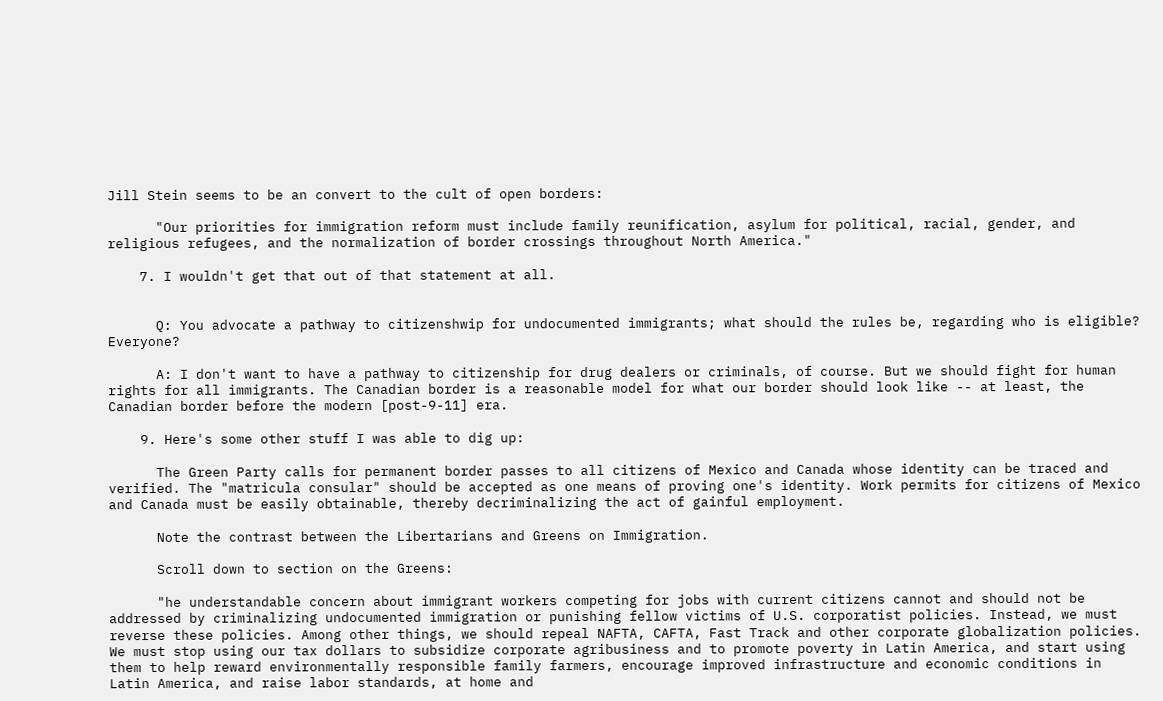Jill Stein seems to be an convert to the cult of open borders:

      "Our priorities for immigration reform must include family reunification, asylum for political, racial, gender, and religious refugees, and the normalization of border crossings throughout North America."

    7. I wouldn't get that out of that statement at all.


      Q: You advocate a pathway to citizenshwip for undocumented immigrants; what should the rules be, regarding who is eligible? Everyone?

      A: I don't want to have a pathway to citizenship for drug dealers or criminals, of course. But we should fight for human rights for all immigrants. The Canadian border is a reasonable model for what our border should look like -- at least, the Canadian border before the modern [post-9-11] era.

    9. Here's some other stuff I was able to dig up:

      The Green Party calls for permanent border passes to all citizens of Mexico and Canada whose identity can be traced and verified. The "matricula consular" should be accepted as one means of proving one's identity. Work permits for citizens of Mexico and Canada must be easily obtainable, thereby decriminalizing the act of gainful employment.

      Note the contrast between the Libertarians and Greens on Immigration.

      Scroll down to section on the Greens:

      "he understandable concern about immigrant workers competing for jobs with current citizens cannot and should not be addressed by criminalizing undocumented immigration or punishing fellow victims of U.S. corporatist policies. Instead, we must reverse these policies. Among other things, we should repeal NAFTA, CAFTA, Fast Track and other corporate globalization policies. We must stop using our tax dollars to subsidize corporate agribusiness and to promote poverty in Latin America, and start using them to help reward environmentally responsible family farmers, encourage improved infrastructure and economic conditions in Latin America, and raise labor standards, at home and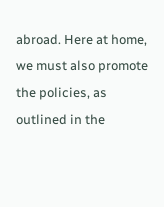abroad. Here at home, we must also promote the policies, as outlined in the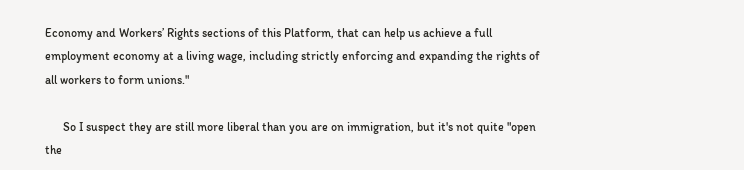Economy and Workers’ Rights sections of this Platform, that can help us achieve a full employment economy at a living wage, including strictly enforcing and expanding the rights of all workers to form unions."

      So I suspect they are still more liberal than you are on immigration, but it's not quite "open the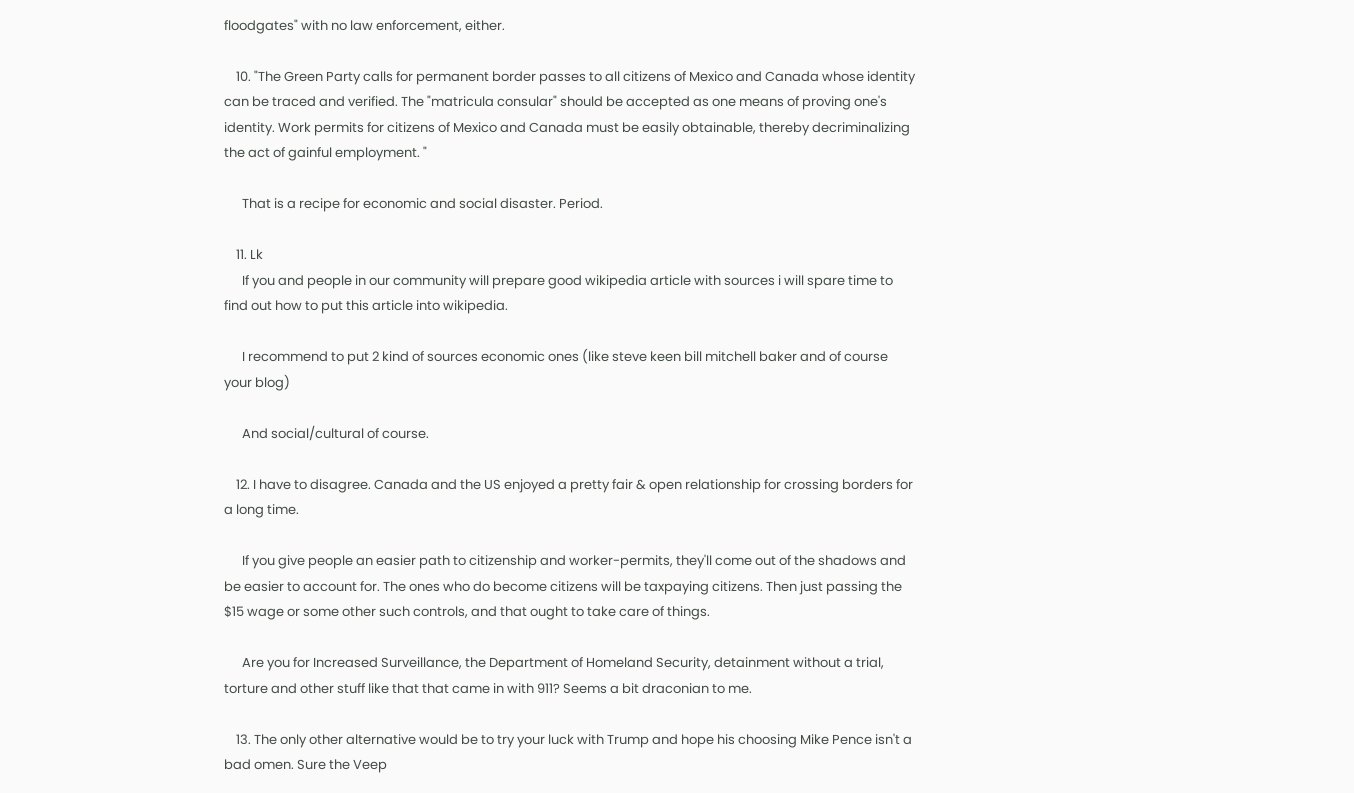floodgates" with no law enforcement, either.

    10. "The Green Party calls for permanent border passes to all citizens of Mexico and Canada whose identity can be traced and verified. The "matricula consular" should be accepted as one means of proving one's identity. Work permits for citizens of Mexico and Canada must be easily obtainable, thereby decriminalizing the act of gainful employment. "

      That is a recipe for economic and social disaster. Period.

    11. Lk
      If you and people in our community will prepare good wikipedia article with sources i will spare time to find out how to put this article into wikipedia.

      I recommend to put 2 kind of sources economic ones (like steve keen bill mitchell baker and of course your blog)

      And social/cultural of course.

    12. I have to disagree. Canada and the US enjoyed a pretty fair & open relationship for crossing borders for a long time.

      If you give people an easier path to citizenship and worker-permits, they'll come out of the shadows and be easier to account for. The ones who do become citizens will be taxpaying citizens. Then just passing the $15 wage or some other such controls, and that ought to take care of things.

      Are you for Increased Surveillance, the Department of Homeland Security, detainment without a trial, torture and other stuff like that that came in with 911? Seems a bit draconian to me.

    13. The only other alternative would be to try your luck with Trump and hope his choosing Mike Pence isn't a bad omen. Sure the Veep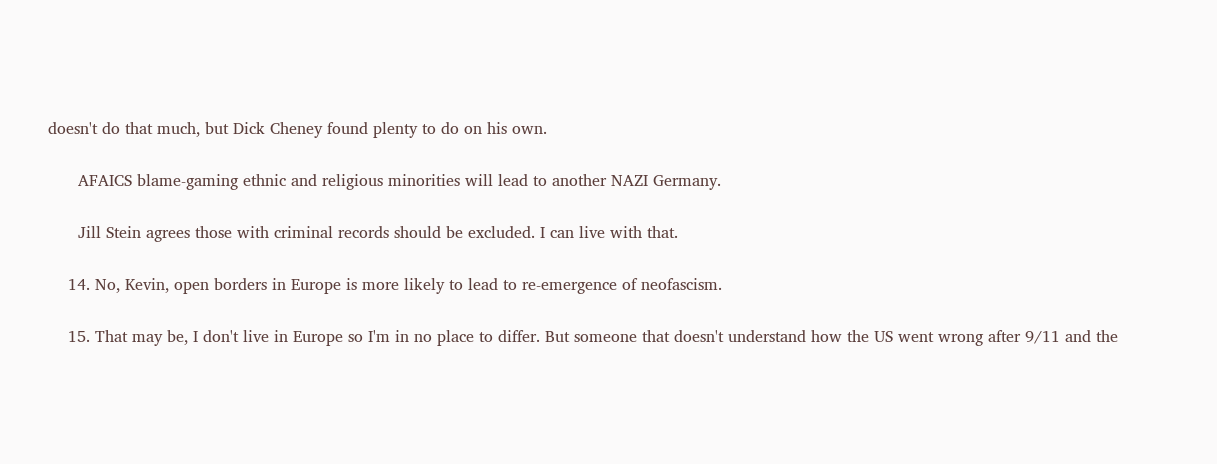doesn't do that much, but Dick Cheney found plenty to do on his own.

      AFAICS blame-gaming ethnic and religious minorities will lead to another NAZI Germany.

      Jill Stein agrees those with criminal records should be excluded. I can live with that.

    14. No, Kevin, open borders in Europe is more likely to lead to re-emergence of neofascism.

    15. That may be, I don't live in Europe so I'm in no place to differ. But someone that doesn't understand how the US went wrong after 9/11 and the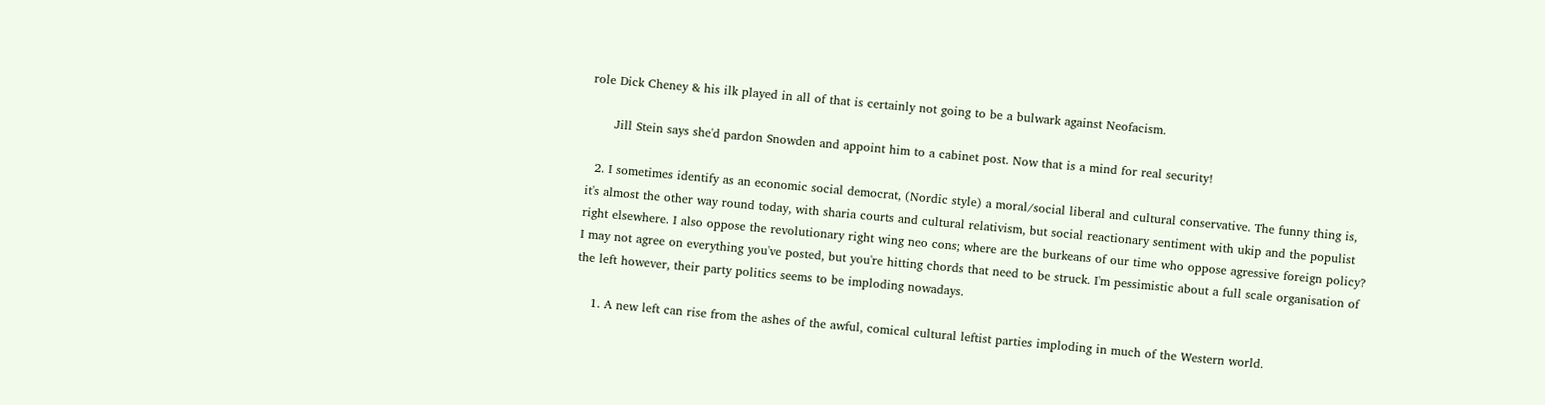role Dick Cheney & his ilk played in all of that is certainly not going to be a bulwark against Neofacism.

      Jill Stein says she'd pardon Snowden and appoint him to a cabinet post. Now that is a mind for real security!

  2. I sometimes identify as an economic social democrat, (Nordic style) a moral/social liberal and cultural conservative. The funny thing is, it's almost the other way round today, with sharia courts and cultural relativism, but social reactionary sentiment with ukip and the populist right elsewhere. I also oppose the revolutionary right wing neo cons; where are the burkeans of our time who oppose agressive foreign policy? I may not agree on everything you've posted, but you're hitting chords that need to be struck. I'm pessimistic about a full scale organisation of the left however, their party politics seems to be imploding nowadays.

    1. A new left can rise from the ashes of the awful, comical cultural leftist parties imploding in much of the Western world.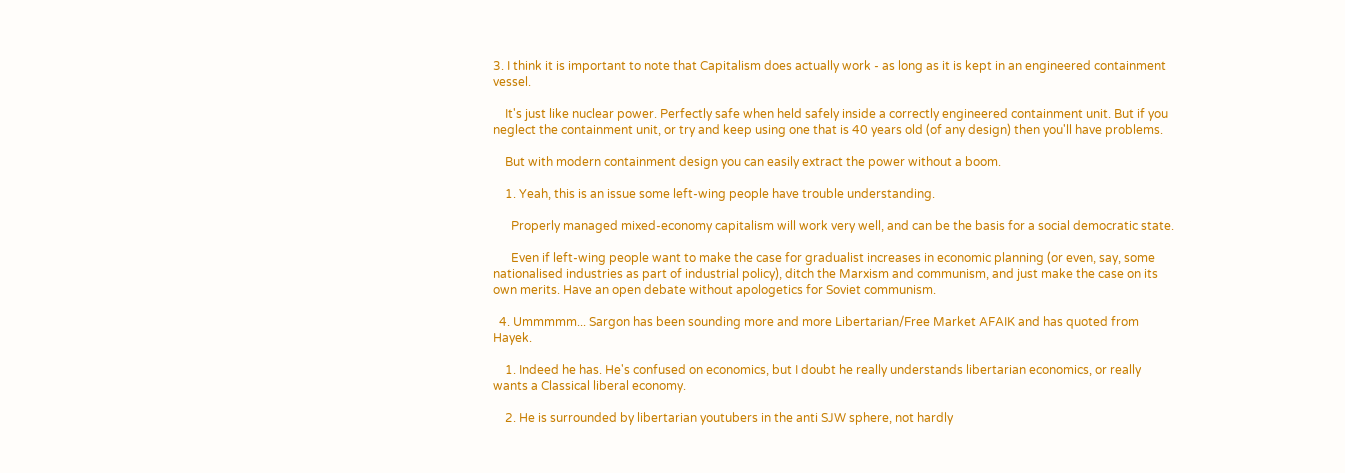3. I think it is important to note that Capitalism does actually work - as long as it is kept in an engineered containment vessel.

    It's just like nuclear power. Perfectly safe when held safely inside a correctly engineered containment unit. But if you neglect the containment unit, or try and keep using one that is 40 years old (of any design) then you'll have problems.

    But with modern containment design you can easily extract the power without a boom.

    1. Yeah, this is an issue some left-wing people have trouble understanding.

      Properly managed mixed-economy capitalism will work very well, and can be the basis for a social democratic state.

      Even if left-wing people want to make the case for gradualist increases in economic planning (or even, say, some nationalised industries as part of industrial policy), ditch the Marxism and communism, and just make the case on its own merits. Have an open debate without apologetics for Soviet communism.

  4. Ummmmm... Sargon has been sounding more and more Libertarian/Free Market AFAIK and has quoted from Hayek.

    1. Indeed he has. He's confused on economics, but I doubt he really understands libertarian economics, or really wants a Classical liberal economy.

    2. He is surrounded by libertarian youtubers in the anti SJW sphere, not hardly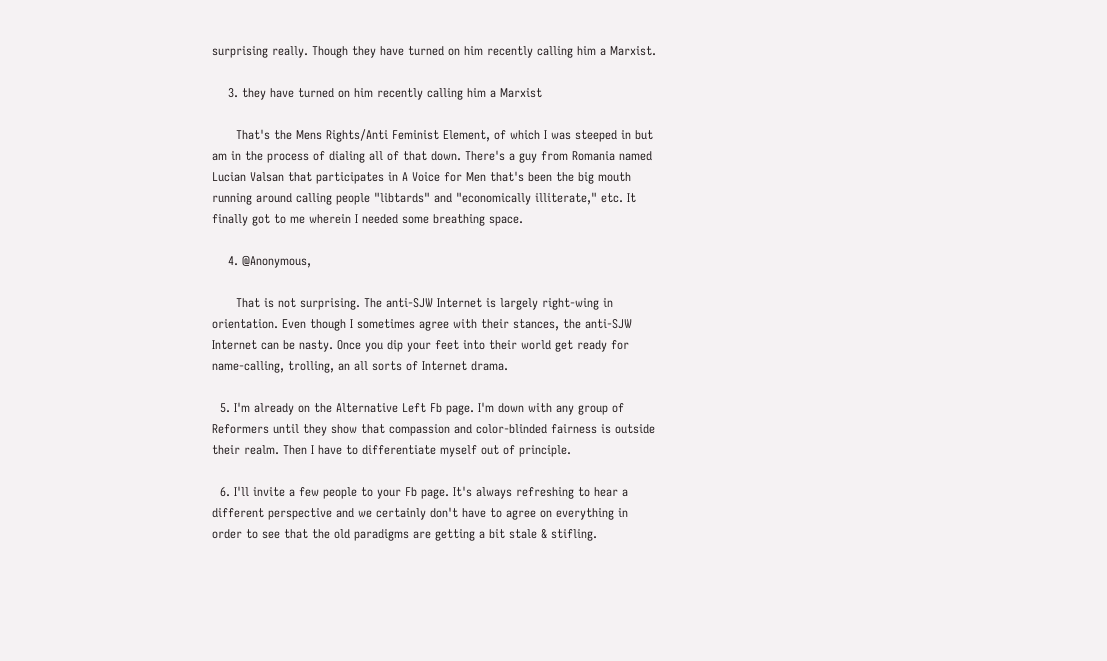surprising really. Though they have turned on him recently calling him a Marxist.

    3. they have turned on him recently calling him a Marxist

      That's the Mens Rights/Anti Feminist Element, of which I was steeped in but am in the process of dialing all of that down. There's a guy from Romania named Lucian Valsan that participates in A Voice for Men that's been the big mouth running around calling people "libtards" and "economically illiterate," etc. It finally got to me wherein I needed some breathing space.

    4. @Anonymous,

      That is not surprising. The anti-SJW Internet is largely right-wing in orientation. Even though I sometimes agree with their stances, the anti-SJW Internet can be nasty. Once you dip your feet into their world get ready for name-calling, trolling, an all sorts of Internet drama.

  5. I'm already on the Alternative Left Fb page. I'm down with any group of Reformers until they show that compassion and color-blinded fairness is outside their realm. Then I have to differentiate myself out of principle.

  6. I'll invite a few people to your Fb page. It's always refreshing to hear a different perspective and we certainly don't have to agree on everything in order to see that the old paradigms are getting a bit stale & stifling.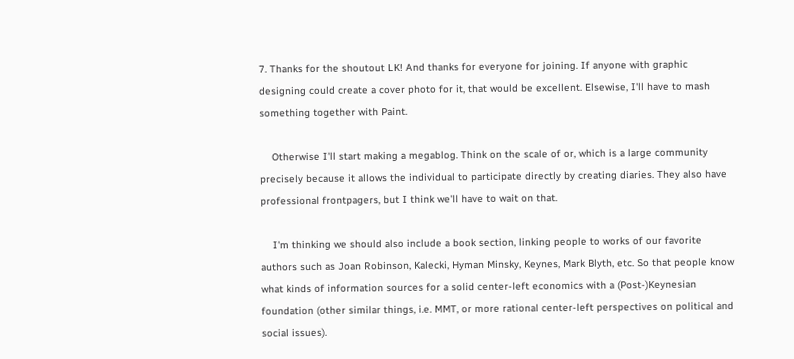7. Thanks for the shoutout LK! And thanks for everyone for joining. If anyone with graphic designing could create a cover photo for it, that would be excellent. Elsewise, I'll have to mash something together with Paint.

    Otherwise I'll start making a megablog. Think on the scale of or, which is a large community precisely because it allows the individual to participate directly by creating diaries. They also have professional frontpagers, but I think we'll have to wait on that.

    I'm thinking we should also include a book section, linking people to works of our favorite authors such as Joan Robinson, Kalecki, Hyman Minsky, Keynes, Mark Blyth, etc. So that people know what kinds of information sources for a solid center-left economics with a (Post-)Keynesian foundation (other similar things, i.e. MMT, or more rational center-left perspectives on political and social issues).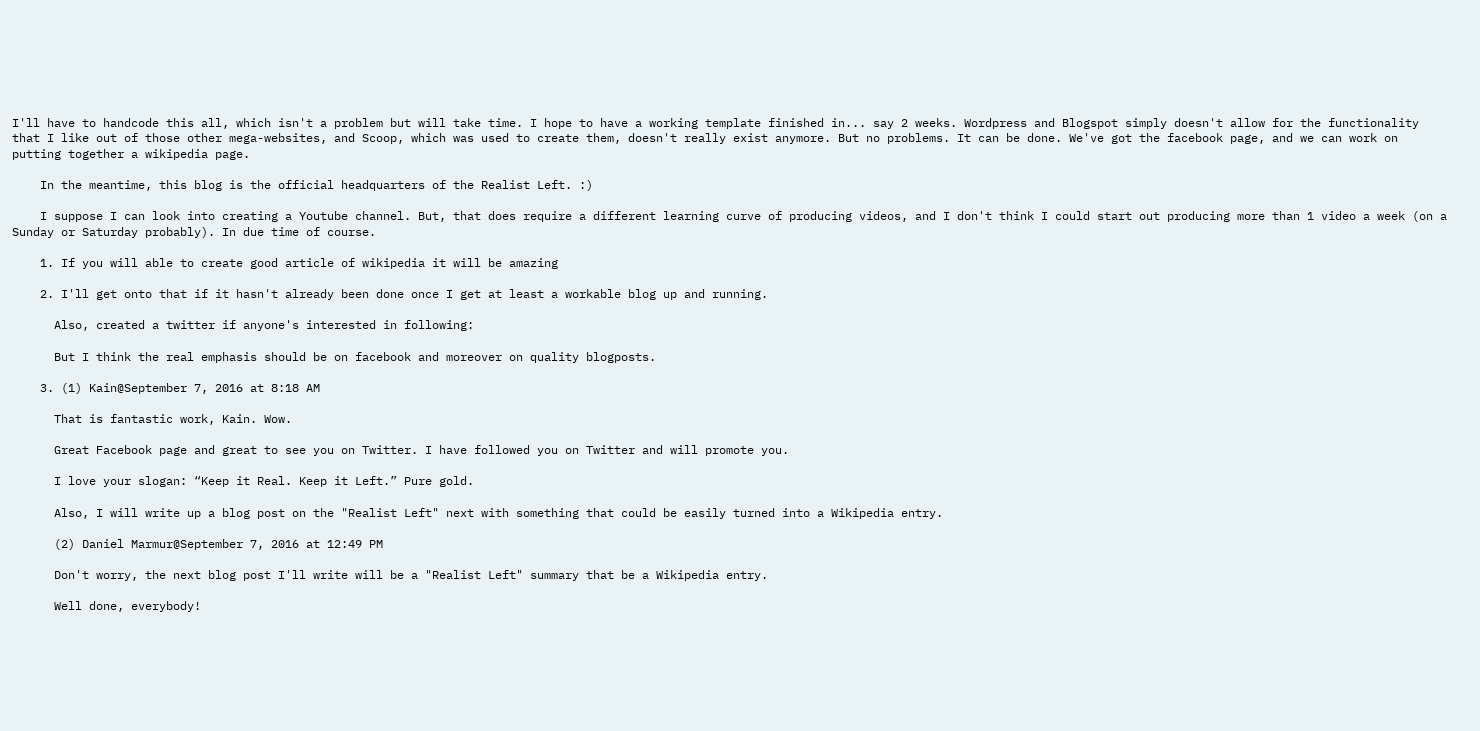I'll have to handcode this all, which isn't a problem but will take time. I hope to have a working template finished in... say 2 weeks. Wordpress and Blogspot simply doesn't allow for the functionality that I like out of those other mega-websites, and Scoop, which was used to create them, doesn't really exist anymore. But no problems. It can be done. We've got the facebook page, and we can work on putting together a wikipedia page.

    In the meantime, this blog is the official headquarters of the Realist Left. :)

    I suppose I can look into creating a Youtube channel. But, that does require a different learning curve of producing videos, and I don't think I could start out producing more than 1 video a week (on a Sunday or Saturday probably). In due time of course.

    1. If you will able to create good article of wikipedia it will be amazing

    2. I'll get onto that if it hasn't already been done once I get at least a workable blog up and running.

      Also, created a twitter if anyone's interested in following:

      But I think the real emphasis should be on facebook and moreover on quality blogposts.

    3. (1) Kain@September 7, 2016 at 8:18 AM

      That is fantastic work, Kain. Wow.

      Great Facebook page and great to see you on Twitter. I have followed you on Twitter and will promote you.

      I love your slogan: “Keep it Real. Keep it Left.” Pure gold.

      Also, I will write up a blog post on the "Realist Left" next with something that could be easily turned into a Wikipedia entry.

      (2) Daniel Marmur@September 7, 2016 at 12:49 PM

      Don't worry, the next blog post I'll write will be a "Realist Left" summary that be a Wikipedia entry.

      Well done, everybody!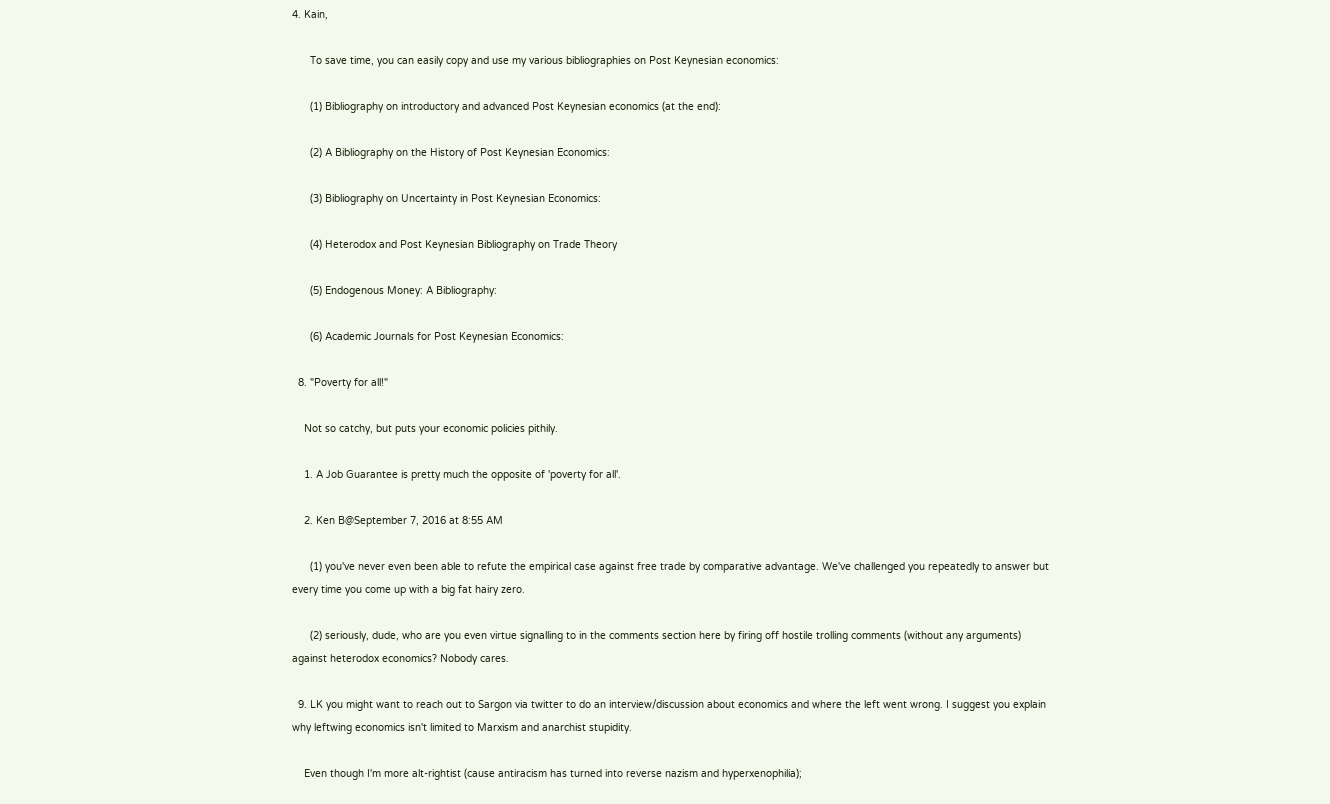4. Kain,

      To save time, you can easily copy and use my various bibliographies on Post Keynesian economics:

      (1) Bibliography on introductory and advanced Post Keynesian economics (at the end):

      (2) A Bibliography on the History of Post Keynesian Economics:

      (3) Bibliography on Uncertainty in Post Keynesian Economics:

      (4) Heterodox and Post Keynesian Bibliography on Trade Theory

      (5) Endogenous Money: A Bibliography:

      (6) Academic Journals for Post Keynesian Economics:

  8. "Poverty for all!"

    Not so catchy, but puts your economic policies pithily.

    1. A Job Guarantee is pretty much the opposite of 'poverty for all'.

    2. Ken B@September 7, 2016 at 8:55 AM

      (1) you've never even been able to refute the empirical case against free trade by comparative advantage. We've challenged you repeatedly to answer but every time you come up with a big fat hairy zero.

      (2) seriously, dude, who are you even virtue signalling to in the comments section here by firing off hostile trolling comments (without any arguments) against heterodox economics? Nobody cares.

  9. LK you might want to reach out to Sargon via twitter to do an interview/discussion about economics and where the left went wrong. I suggest you explain why leftwing economics isn't limited to Marxism and anarchist stupidity.

    Even though I'm more alt-rightist (cause antiracism has turned into reverse nazism and hyperxenophilia);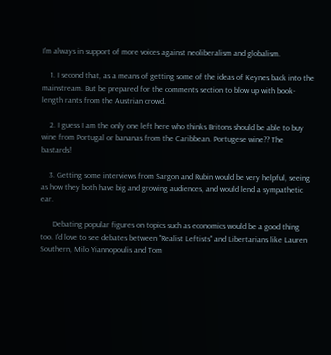I'm always in support of more voices against neoliberalism and globalism.

    1. I second that, as a means of getting some of the ideas of Keynes back into the mainstream. But be prepared for the comments section to blow up with book-length rants from the Austrian crowd.

    2. I guess I am the only one left here who thinks Britons should be able to buy wine from Portugal or bananas from the Caribbean. Portugese wine?? The bastards!

    3. Getting some interviews from Sargon and Rubin would be very helpful, seeing as how they both have big and growing audiences, and would lend a sympathetic ear.

      Debating popular figures on topics such as economics would be a good thing too. I'd love to see debates between "Realist Leftists" and Libertarians like Lauren Southern, Milo Yiannopoulis and Tom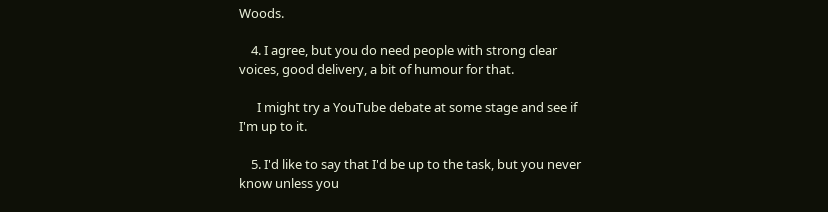Woods.

    4. I agree, but you do need people with strong clear voices, good delivery, a bit of humour for that.

      I might try a YouTube debate at some stage and see if I'm up to it.

    5. I'd like to say that I'd be up to the task, but you never know unless you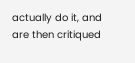actually do it, and are then critiqued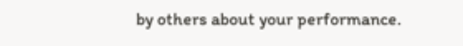by others about your performance.